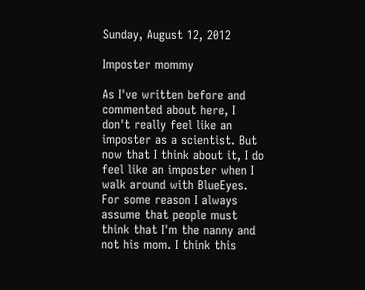Sunday, August 12, 2012

Imposter mommy

As I've written before and commented about here, I don't really feel like an imposter as a scientist. But now that I think about it, I do feel like an imposter when I walk around with BlueEyes. For some reason I always assume that people must think that I'm the nanny and not his mom. I think this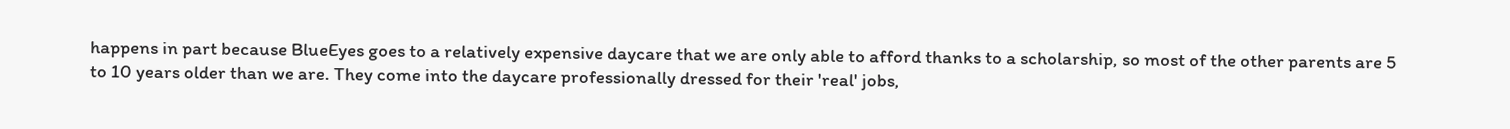happens in part because BlueEyes goes to a relatively expensive daycare that we are only able to afford thanks to a scholarship, so most of the other parents are 5 to 10 years older than we are. They come into the daycare professionally dressed for their 'real' jobs,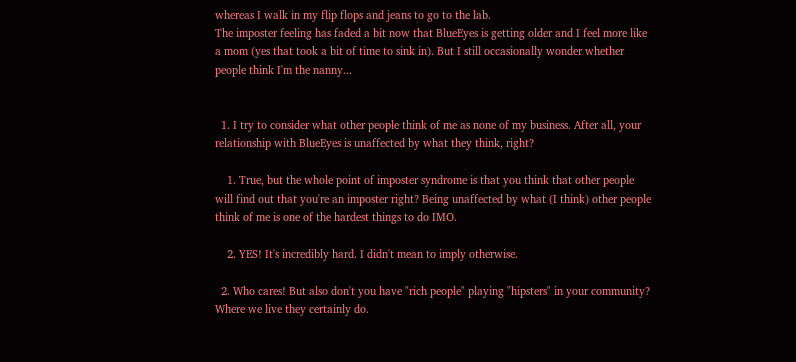whereas I walk in my flip flops and jeans to go to the lab.
The imposter feeling has faded a bit now that BlueEyes is getting older and I feel more like a mom (yes that took a bit of time to sink in). But I still occasionally wonder whether people think I'm the nanny...


  1. I try to consider what other people think of me as none of my business. After all, your relationship with BlueEyes is unaffected by what they think, right?

    1. True, but the whole point of imposter syndrome is that you think that other people will find out that you're an imposter right? Being unaffected by what (I think) other people think of me is one of the hardest things to do IMO.

    2. YES! It's incredibly hard. I didn't mean to imply otherwise.

  2. Who cares! But also don't you have "rich people" playing "hipsters" in your community? Where we live they certainly do.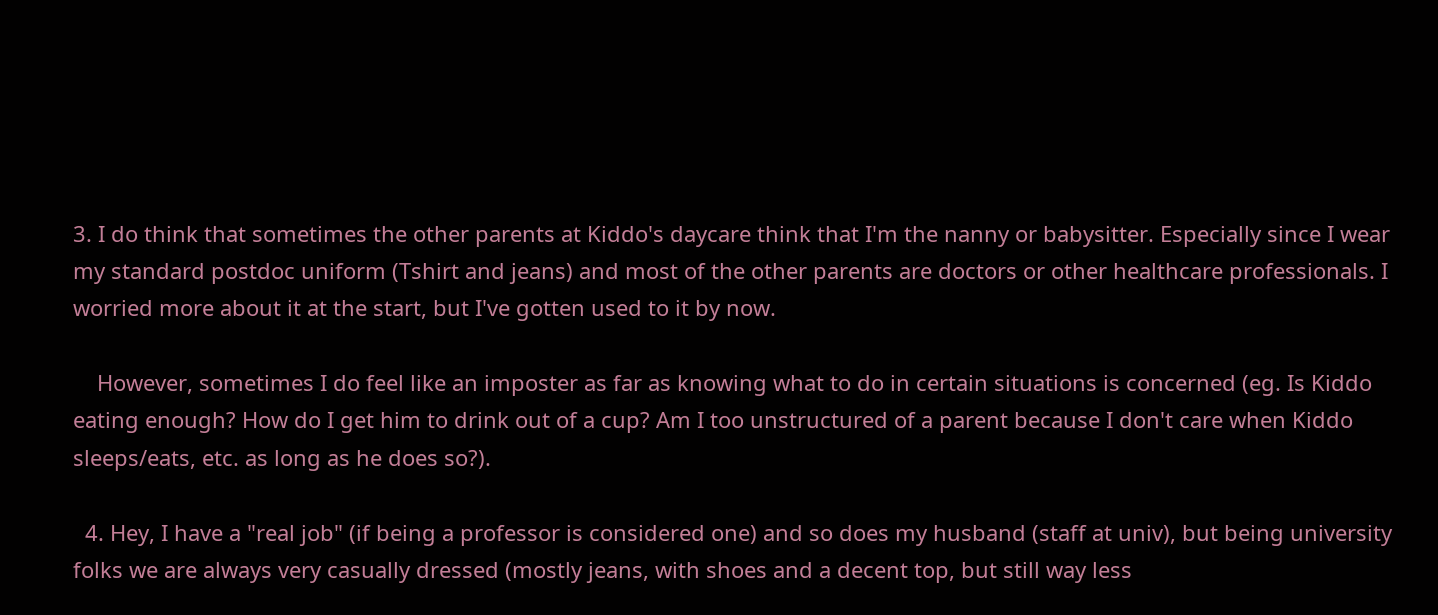3. I do think that sometimes the other parents at Kiddo's daycare think that I'm the nanny or babysitter. Especially since I wear my standard postdoc uniform (Tshirt and jeans) and most of the other parents are doctors or other healthcare professionals. I worried more about it at the start, but I've gotten used to it by now.

    However, sometimes I do feel like an imposter as far as knowing what to do in certain situations is concerned (eg. Is Kiddo eating enough? How do I get him to drink out of a cup? Am I too unstructured of a parent because I don't care when Kiddo sleeps/eats, etc. as long as he does so?).

  4. Hey, I have a "real job" (if being a professor is considered one) and so does my husband (staff at univ), but being university folks we are always very casually dressed (mostly jeans, with shoes and a decent top, but still way less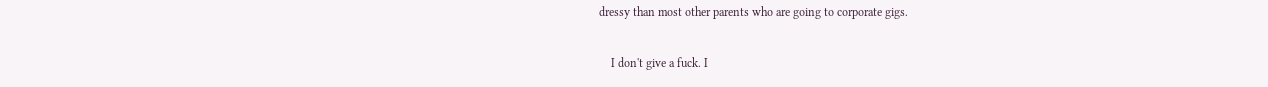dressy than most other parents who are going to corporate gigs.

    I don't give a fuck. I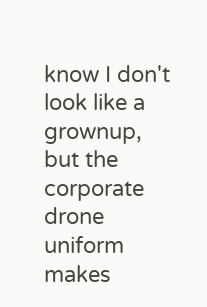know I don't look like a grownup, but the corporate drone uniform makes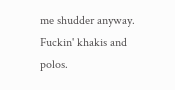me shudder anyway. Fuckin' khakis and polos.